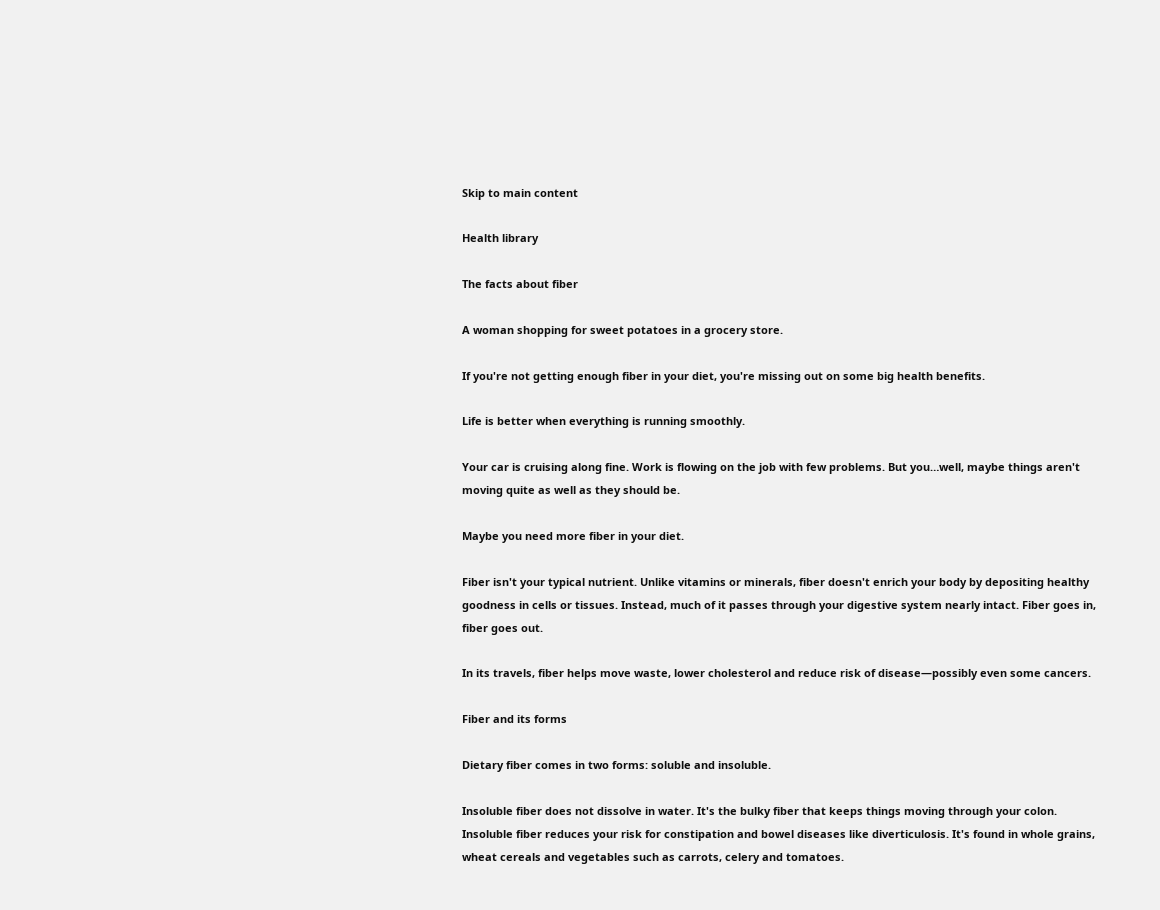Skip to main content

Health library

The facts about fiber

A woman shopping for sweet potatoes in a grocery store.

If you're not getting enough fiber in your diet, you're missing out on some big health benefits.

Life is better when everything is running smoothly.

Your car is cruising along fine. Work is flowing on the job with few problems. But you…well, maybe things aren't moving quite as well as they should be.

Maybe you need more fiber in your diet.

Fiber isn't your typical nutrient. Unlike vitamins or minerals, fiber doesn't enrich your body by depositing healthy goodness in cells or tissues. Instead, much of it passes through your digestive system nearly intact. Fiber goes in, fiber goes out.

In its travels, fiber helps move waste, lower cholesterol and reduce risk of disease—possibly even some cancers.

Fiber and its forms

Dietary fiber comes in two forms: soluble and insoluble.

Insoluble fiber does not dissolve in water. It's the bulky fiber that keeps things moving through your colon. Insoluble fiber reduces your risk for constipation and bowel diseases like diverticulosis. It's found in whole grains, wheat cereals and vegetables such as carrots, celery and tomatoes.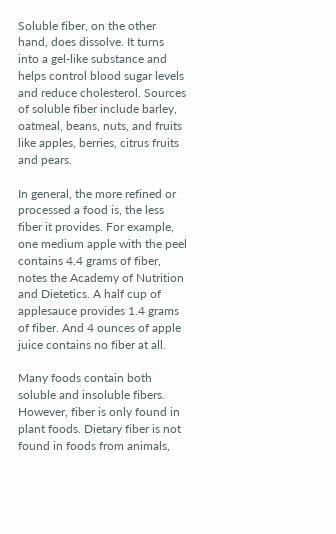Soluble fiber, on the other hand, does dissolve. It turns into a gel-like substance and helps control blood sugar levels and reduce cholesterol. Sources of soluble fiber include barley, oatmeal, beans, nuts, and fruits like apples, berries, citrus fruits and pears.

In general, the more refined or processed a food is, the less fiber it provides. For example, one medium apple with the peel contains 4.4 grams of fiber, notes the Academy of Nutrition and Dietetics. A half cup of applesauce provides 1.4 grams of fiber. And 4 ounces of apple juice contains no fiber at all.

Many foods contain both soluble and insoluble fibers. However, fiber is only found in plant foods. Dietary fiber is not found in foods from animals,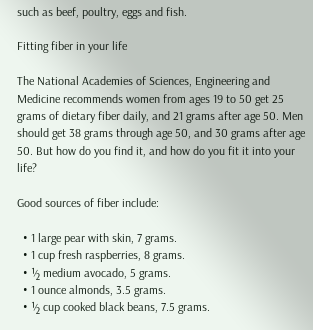such as beef, poultry, eggs and fish.

Fitting fiber in your life

The National Academies of Sciences, Engineering and Medicine recommends women from ages 19 to 50 get 25 grams of dietary fiber daily, and 21 grams after age 50. Men should get 38 grams through age 50, and 30 grams after age 50. But how do you find it, and how do you fit it into your life?

Good sources of fiber include:

  • 1 large pear with skin, 7 grams.
  • 1 cup fresh raspberries, 8 grams.
  • ½ medium avocado, 5 grams.
  • 1 ounce almonds, 3.5 grams.
  • ½ cup cooked black beans, 7.5 grams.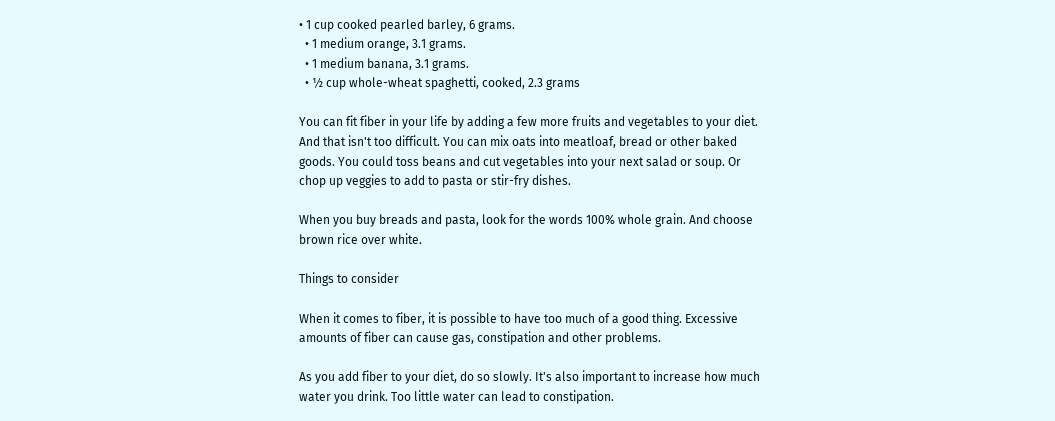• 1 cup cooked pearled barley, 6 grams.
  • 1 medium orange, 3.1 grams.
  • 1 medium banana, 3.1 grams.
  • ½ cup whole-wheat spaghetti, cooked, 2.3 grams

You can fit fiber in your life by adding a few more fruits and vegetables to your diet. And that isn't too difficult. You can mix oats into meatloaf, bread or other baked goods. You could toss beans and cut vegetables into your next salad or soup. Or chop up veggies to add to pasta or stir-fry dishes.

When you buy breads and pasta, look for the words 100% whole grain. And choose brown rice over white.

Things to consider

When it comes to fiber, it is possible to have too much of a good thing. Excessive amounts of fiber can cause gas, constipation and other problems.

As you add fiber to your diet, do so slowly. It's also important to increase how much water you drink. Too little water can lead to constipation.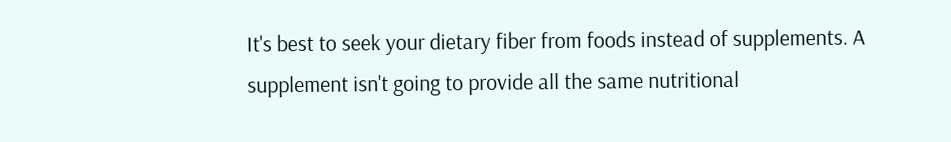It's best to seek your dietary fiber from foods instead of supplements. A supplement isn't going to provide all the same nutritional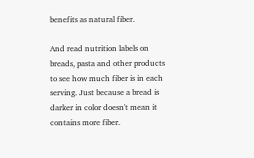benefits as natural fiber.

And read nutrition labels on breads, pasta and other products to see how much fiber is in each serving. Just because a bread is darker in color doesn't mean it contains more fiber.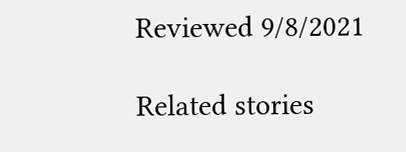Reviewed 9/8/2021

Related stories